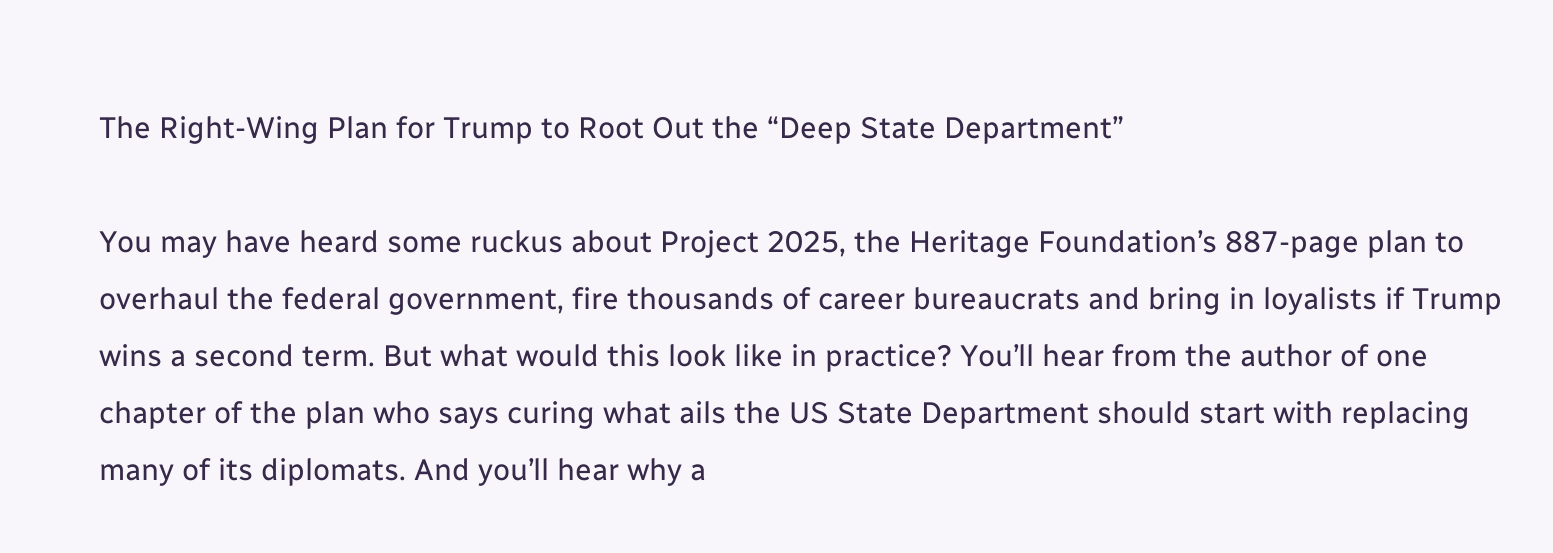The Right-Wing Plan for Trump to Root Out the “Deep State Department”

You may have heard some ruckus about Project 2025, the Heritage Foundation’s 887-page plan to overhaul the federal government, fire thousands of career bureaucrats and bring in loyalists if Trump wins a second term. But what would this look like in practice? You’ll hear from the author of one chapter of the plan who says curing what ails the US State Department should start with replacing many of its diplomats. And you’ll hear why a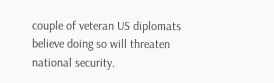couple of veteran US diplomats believe doing so will threaten national security.